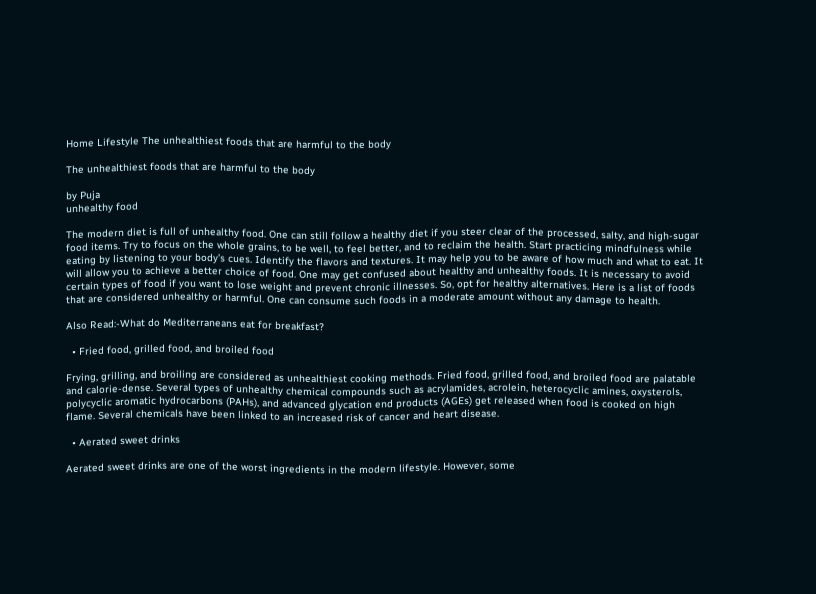Home Lifestyle The unhealthiest foods that are harmful to the body

The unhealthiest foods that are harmful to the body

by Puja
unhealthy food

The modern diet is full of unhealthy food. One can still follow a healthy diet if you steer clear of the processed, salty, and high-sugar food items. Try to focus on the whole grains, to be well, to feel better, and to reclaim the health. Start practicing mindfulness while eating by listening to your body’s cues. Identify the flavors and textures. It may help you to be aware of how much and what to eat. It will allow you to achieve a better choice of food. One may get confused about healthy and unhealthy foods. It is necessary to avoid certain types of food if you want to lose weight and prevent chronic illnesses. So, opt for healthy alternatives. Here is a list of foods that are considered unhealthy or harmful. One can consume such foods in a moderate amount without any damage to health.

Also Read:-What do Mediterraneans eat for breakfast?

  • Fried food, grilled food, and broiled food

Frying, grilling, and broiling are considered as unhealthiest cooking methods. Fried food, grilled food, and broiled food are palatable and calorie-dense. Several types of unhealthy chemical compounds such as acrylamides, acrolein, heterocyclic amines, oxysterols, polycyclic aromatic hydrocarbons (PAHs), and advanced glycation end products (AGEs) get released when food is cooked on high flame. Several chemicals have been linked to an increased risk of cancer and heart disease.

  • Aerated sweet drinks

Aerated sweet drinks are one of the worst ingredients in the modern lifestyle. However, some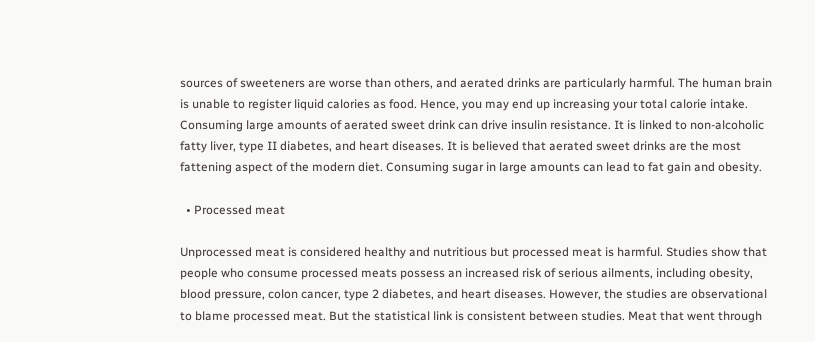sources of sweeteners are worse than others, and aerated drinks are particularly harmful. The human brain is unable to register liquid calories as food. Hence, you may end up increasing your total calorie intake. Consuming large amounts of aerated sweet drink can drive insulin resistance. It is linked to non-alcoholic fatty liver, type II diabetes, and heart diseases. It is believed that aerated sweet drinks are the most fattening aspect of the modern diet. Consuming sugar in large amounts can lead to fat gain and obesity.

  • Processed meat

Unprocessed meat is considered healthy and nutritious but processed meat is harmful. Studies show that people who consume processed meats possess an increased risk of serious ailments, including obesity, blood pressure, colon cancer, type 2 diabetes, and heart diseases. However, the studies are observational to blame processed meat. But the statistical link is consistent between studies. Meat that went through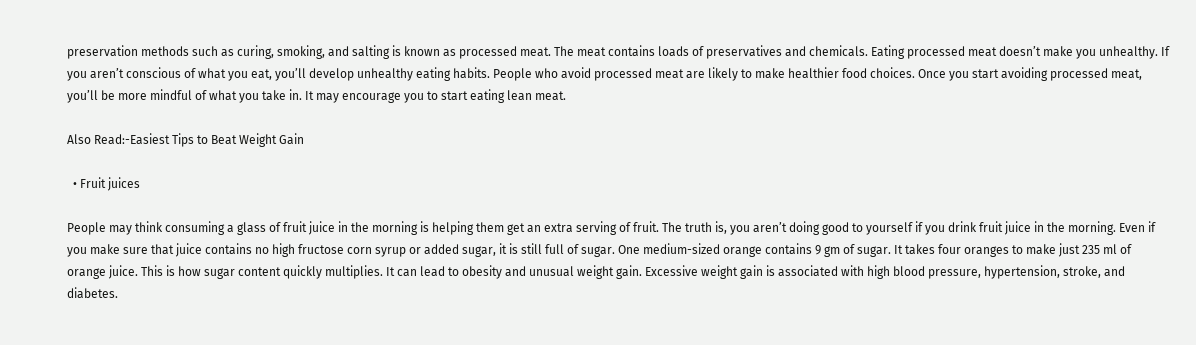preservation methods such as curing, smoking, and salting is known as processed meat. The meat contains loads of preservatives and chemicals. Eating processed meat doesn’t make you unhealthy. If you aren’t conscious of what you eat, you’ll develop unhealthy eating habits. People who avoid processed meat are likely to make healthier food choices. Once you start avoiding processed meat, you’ll be more mindful of what you take in. It may encourage you to start eating lean meat.

Also Read:-Easiest Tips to Beat Weight Gain

  • Fruit juices

People may think consuming a glass of fruit juice in the morning is helping them get an extra serving of fruit. The truth is, you aren’t doing good to yourself if you drink fruit juice in the morning. Even if you make sure that juice contains no high fructose corn syrup or added sugar, it is still full of sugar. One medium-sized orange contains 9 gm of sugar. It takes four oranges to make just 235 ml of orange juice. This is how sugar content quickly multiplies. It can lead to obesity and unusual weight gain. Excessive weight gain is associated with high blood pressure, hypertension, stroke, and diabetes.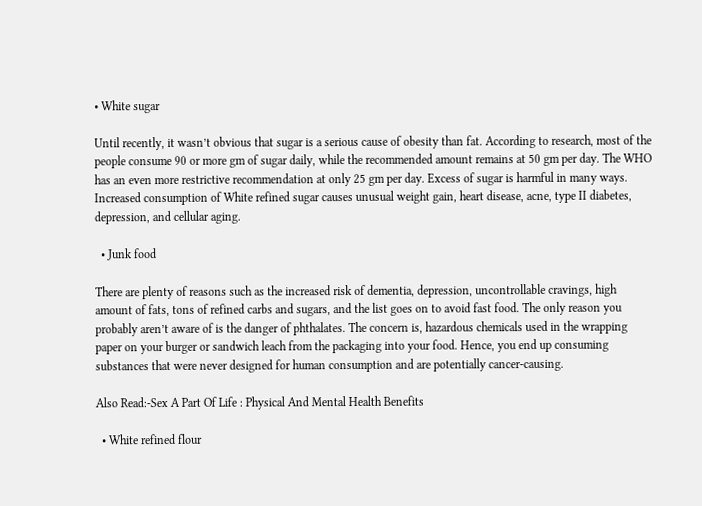• White sugar

Until recently, it wasn’t obvious that sugar is a serious cause of obesity than fat. According to research, most of the people consume 90 or more gm of sugar daily, while the recommended amount remains at 50 gm per day. The WHO has an even more restrictive recommendation at only 25 gm per day. Excess of sugar is harmful in many ways. Increased consumption of White refined sugar causes unusual weight gain, heart disease, acne, type II diabetes, depression, and cellular aging.

  • Junk food

There are plenty of reasons such as the increased risk of dementia, depression, uncontrollable cravings, high amount of fats, tons of refined carbs and sugars, and the list goes on to avoid fast food. The only reason you probably aren’t aware of is the danger of phthalates. The concern is, hazardous chemicals used in the wrapping paper on your burger or sandwich leach from the packaging into your food. Hence, you end up consuming substances that were never designed for human consumption and are potentially cancer-causing.

Also Read:-Sex A Part Of Life : Physical And Mental Health Benefits

  • White refined flour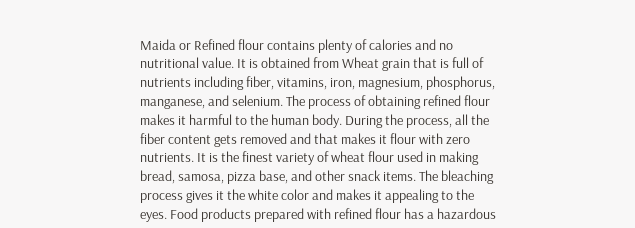Maida or Refined flour contains plenty of calories and no nutritional value. It is obtained from Wheat grain that is full of nutrients including fiber, vitamins, iron, magnesium, phosphorus, manganese, and selenium. The process of obtaining refined flour makes it harmful to the human body. During the process, all the fiber content gets removed and that makes it flour with zero nutrients. It is the finest variety of wheat flour used in making bread, samosa, pizza base, and other snack items. The bleaching process gives it the white color and makes it appealing to the eyes. Food products prepared with refined flour has a hazardous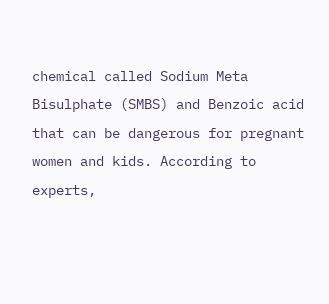chemical called Sodium Meta Bisulphate (SMBS) and Benzoic acid that can be dangerous for pregnant women and kids. According to experts,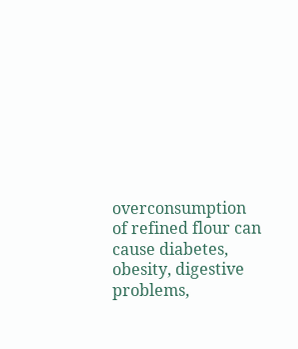overconsumption of refined flour can cause diabetes, obesity, digestive problems,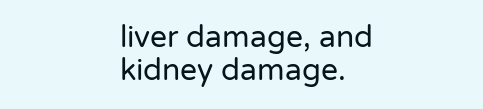liver damage, and kidney damage.